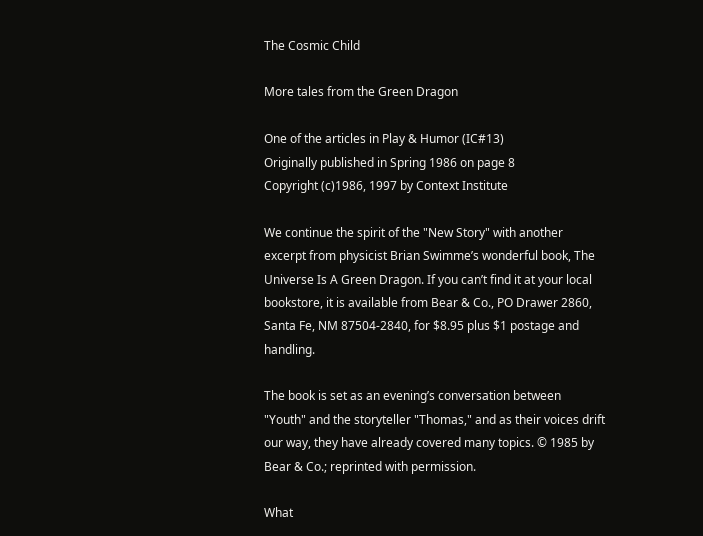The Cosmic Child

More tales from the Green Dragon

One of the articles in Play & Humor (IC#13)
Originally published in Spring 1986 on page 8
Copyright (c)1986, 1997 by Context Institute

We continue the spirit of the "New Story" with another excerpt from physicist Brian Swimme’s wonderful book, The Universe Is A Green Dragon. If you can’t find it at your local bookstore, it is available from Bear & Co., PO Drawer 2860, Santa Fe, NM 87504-2840, for $8.95 plus $1 postage and handling.

The book is set as an evening’s conversation between "Youth" and the storyteller "Thomas," and as their voices drift our way, they have already covered many topics. © 1985 by Bear & Co.; reprinted with permission.

What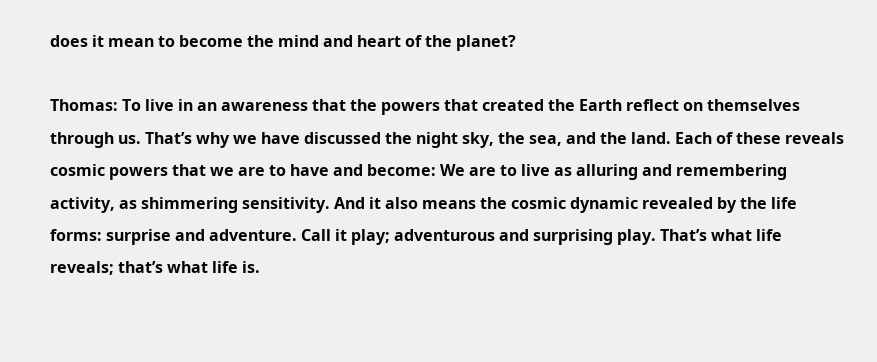does it mean to become the mind and heart of the planet?

Thomas: To live in an awareness that the powers that created the Earth reflect on themselves through us. That’s why we have discussed the night sky, the sea, and the land. Each of these reveals cosmic powers that we are to have and become: We are to live as alluring and remembering activity, as shimmering sensitivity. And it also means the cosmic dynamic revealed by the life forms: surprise and adventure. Call it play; adventurous and surprising play. That’s what life reveals; that’s what life is.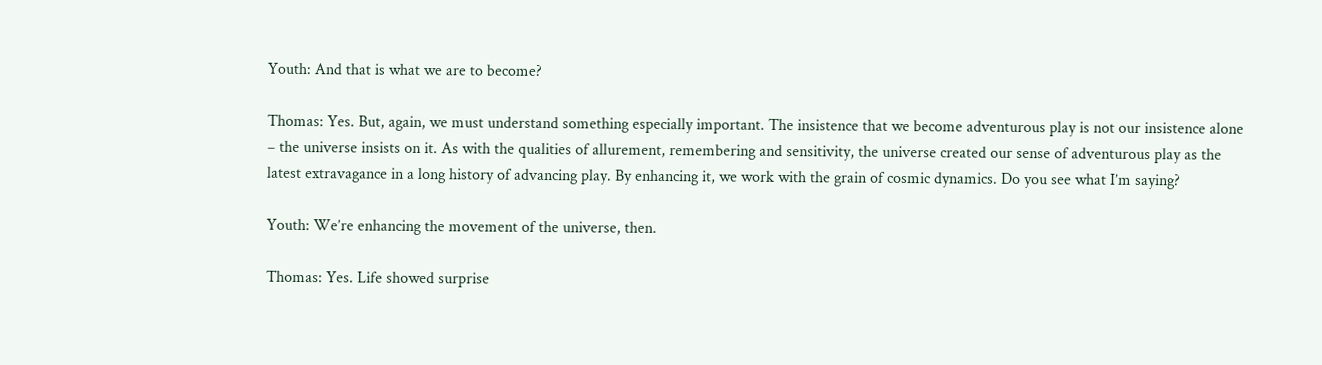Youth: And that is what we are to become?

Thomas: Yes. But, again, we must understand something especially important. The insistence that we become adventurous play is not our insistence alone – the universe insists on it. As with the qualities of allurement, remembering and sensitivity, the universe created our sense of adventurous play as the latest extravagance in a long history of advancing play. By enhancing it, we work with the grain of cosmic dynamics. Do you see what I’m saying?

Youth: We’re enhancing the movement of the universe, then.

Thomas: Yes. Life showed surprise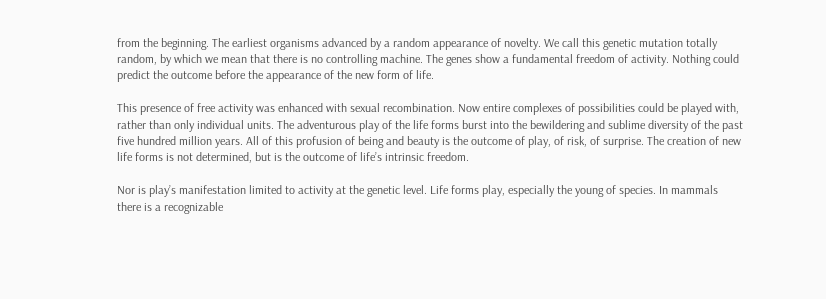from the beginning. The earliest organisms advanced by a random appearance of novelty. We call this genetic mutation totally random, by which we mean that there is no controlling machine. The genes show a fundamental freedom of activity. Nothing could predict the outcome before the appearance of the new form of life.

This presence of free activity was enhanced with sexual recombination. Now entire complexes of possibilities could be played with, rather than only individual units. The adventurous play of the life forms burst into the bewildering and sublime diversity of the past five hundred million years. All of this profusion of being and beauty is the outcome of play, of risk, of surprise. The creation of new life forms is not determined, but is the outcome of life’s intrinsic freedom.

Nor is play’s manifestation limited to activity at the genetic level. Life forms play, especially the young of species. In mammals there is a recognizable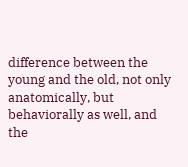difference between the young and the old, not only anatomically, but behaviorally as well, and the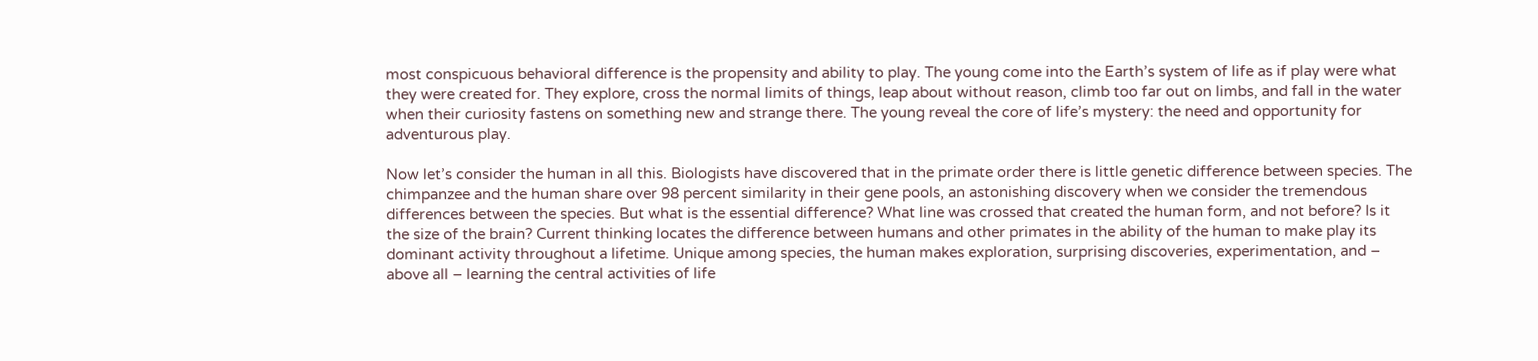most conspicuous behavioral difference is the propensity and ability to play. The young come into the Earth’s system of life as if play were what they were created for. They explore, cross the normal limits of things, leap about without reason, climb too far out on limbs, and fall in the water when their curiosity fastens on something new and strange there. The young reveal the core of life’s mystery: the need and opportunity for adventurous play.

Now let’s consider the human in all this. Biologists have discovered that in the primate order there is little genetic difference between species. The chimpanzee and the human share over 98 percent similarity in their gene pools, an astonishing discovery when we consider the tremendous differences between the species. But what is the essential difference? What line was crossed that created the human form, and not before? Is it the size of the brain? Current thinking locates the difference between humans and other primates in the ability of the human to make play its dominant activity throughout a lifetime. Unique among species, the human makes exploration, surprising discoveries, experimentation, and – above all – learning the central activities of life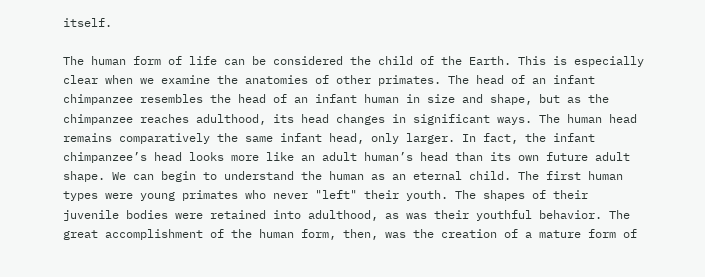itself.

The human form of life can be considered the child of the Earth. This is especially clear when we examine the anatomies of other primates. The head of an infant chimpanzee resembles the head of an infant human in size and shape, but as the chimpanzee reaches adulthood, its head changes in significant ways. The human head remains comparatively the same infant head, only larger. In fact, the infant chimpanzee’s head looks more like an adult human’s head than its own future adult shape. We can begin to understand the human as an eternal child. The first human types were young primates who never "left" their youth. The shapes of their juvenile bodies were retained into adulthood, as was their youthful behavior. The great accomplishment of the human form, then, was the creation of a mature form of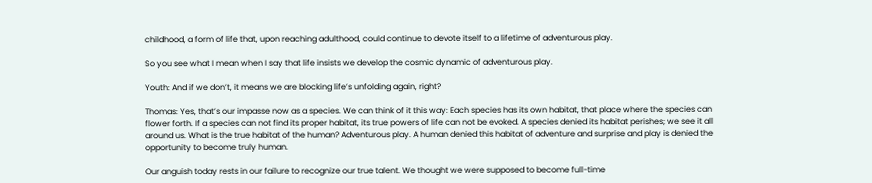childhood, a form of life that, upon reaching adulthood, could continue to devote itself to a lifetime of adventurous play.

So you see what I mean when I say that life insists we develop the cosmic dynamic of adventurous play.

Youth: And if we don’t, it means we are blocking life’s unfolding again, right?

Thomas: Yes, that’s our impasse now as a species. We can think of it this way: Each species has its own habitat, that place where the species can flower forth. If a species can not find its proper habitat, its true powers of life can not be evoked. A species denied its habitat perishes; we see it all around us. What is the true habitat of the human? Adventurous play. A human denied this habitat of adventure and surprise and play is denied the opportunity to become truly human.

Our anguish today rests in our failure to recognize our true talent. We thought we were supposed to become full-time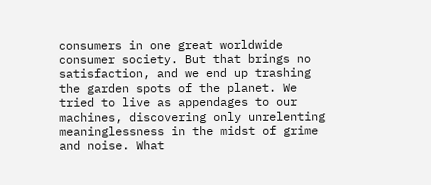consumers in one great worldwide consumer society. But that brings no satisfaction, and we end up trashing the garden spots of the planet. We tried to live as appendages to our machines, discovering only unrelenting meaninglessness in the midst of grime and noise. What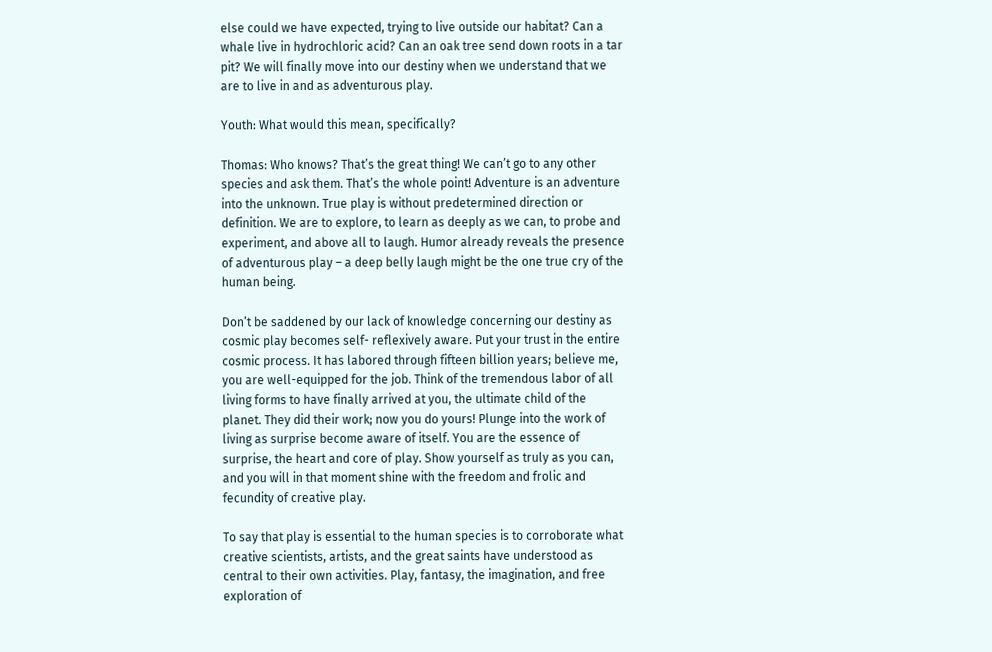else could we have expected, trying to live outside our habitat? Can a whale live in hydrochloric acid? Can an oak tree send down roots in a tar pit? We will finally move into our destiny when we understand that we are to live in and as adventurous play.

Youth: What would this mean, specifically?

Thomas: Who knows? That’s the great thing! We can’t go to any other species and ask them. That’s the whole point! Adventure is an adventure into the unknown. True play is without predetermined direction or definition. We are to explore, to learn as deeply as we can, to probe and experiment, and above all to laugh. Humor already reveals the presence of adventurous play – a deep belly laugh might be the one true cry of the human being.

Don’t be saddened by our lack of knowledge concerning our destiny as cosmic play becomes self- reflexively aware. Put your trust in the entire cosmic process. It has labored through fifteen billion years; believe me, you are well-equipped for the job. Think of the tremendous labor of all living forms to have finally arrived at you, the ultimate child of the planet. They did their work; now you do yours! Plunge into the work of living as surprise become aware of itself. You are the essence of surprise, the heart and core of play. Show yourself as truly as you can, and you will in that moment shine with the freedom and frolic and fecundity of creative play.

To say that play is essential to the human species is to corroborate what creative scientists, artists, and the great saints have understood as central to their own activities. Play, fantasy, the imagination, and free exploration of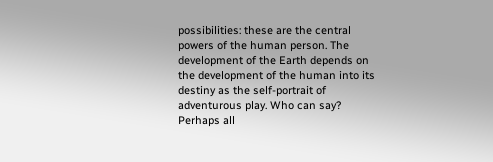possibilities: these are the central powers of the human person. The development of the Earth depends on the development of the human into its destiny as the self-portrait of adventurous play. Who can say? Perhaps all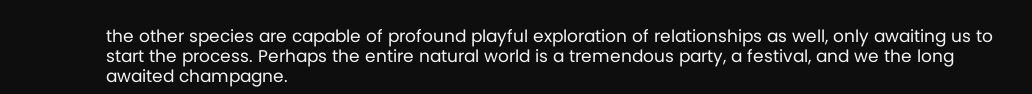the other species are capable of profound playful exploration of relationships as well, only awaiting us to start the process. Perhaps the entire natural world is a tremendous party, a festival, and we the long awaited champagne.